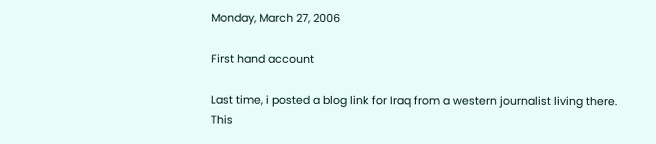Monday, March 27, 2006

First hand account

Last time, i posted a blog link for Iraq from a western journalist living there.
This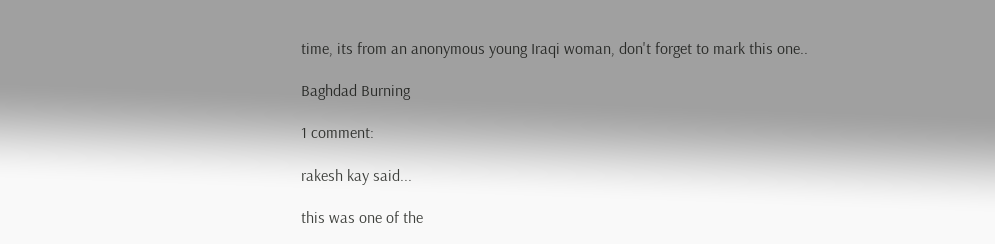time, its from an anonymous young Iraqi woman, don't forget to mark this one..

Baghdad Burning

1 comment:

rakesh kay said...

this was one of the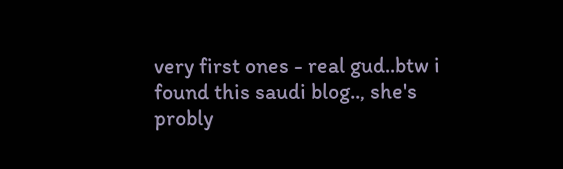very first ones - real gud..btw i found this saudi blog.., she's probly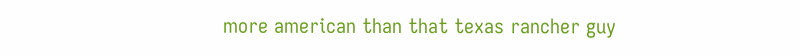more american than that texas rancher guy